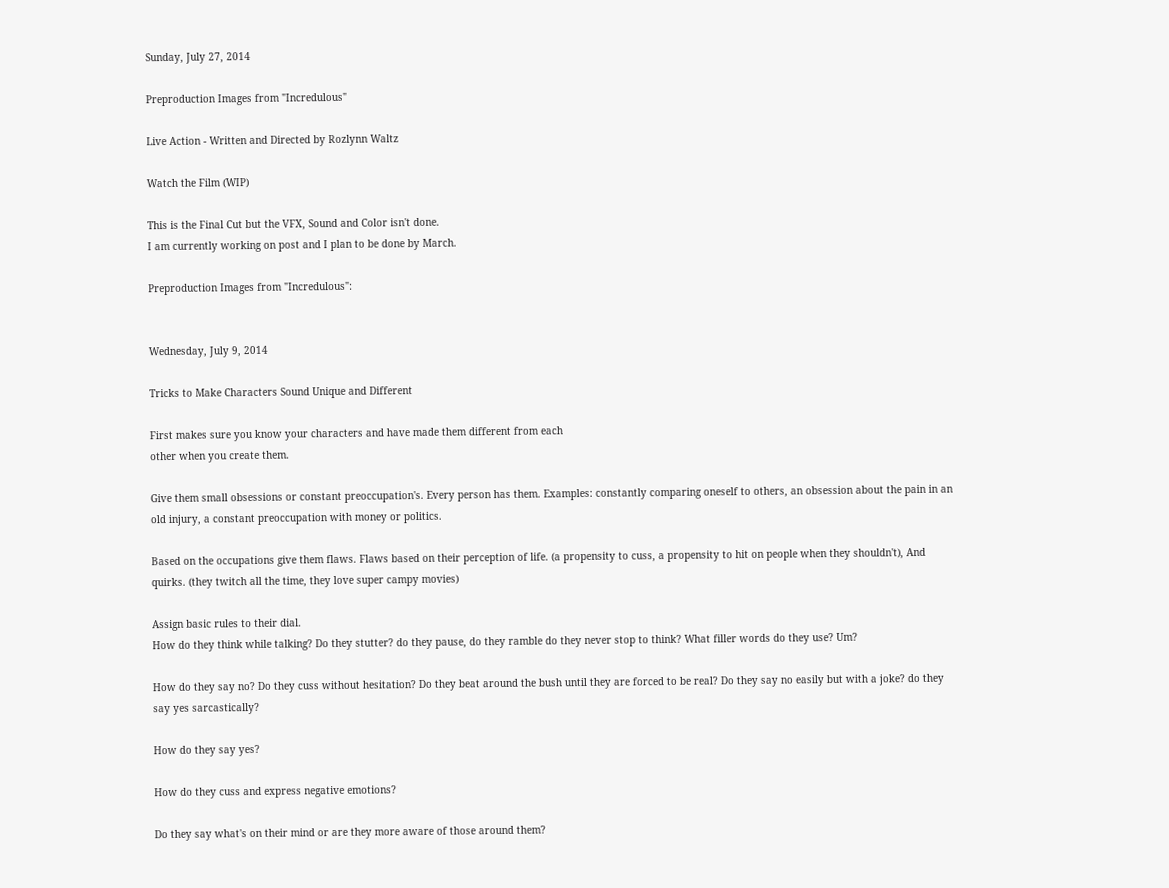Sunday, July 27, 2014

Preproduction Images from "Incredulous"

Live Action - Written and Directed by Rozlynn Waltz

Watch the Film (WIP)

This is the Final Cut but the VFX, Sound and Color isn't done.
I am currently working on post and I plan to be done by March.

Preproduction Images from "Incredulous":


Wednesday, July 9, 2014

Tricks to Make Characters Sound Unique and Different

First makes sure you know your characters and have made them different from each
other when you create them.

Give them small obsessions or constant preoccupation's. Every person has them. Examples: constantly comparing oneself to others, an obsession about the pain in an old injury, a constant preoccupation with money or politics.

Based on the occupations give them flaws. Flaws based on their perception of life. (a propensity to cuss, a propensity to hit on people when they shouldn't), And quirks. (they twitch all the time, they love super campy movies)

Assign basic rules to their dial.
How do they think while talking? Do they stutter? do they pause, do they ramble do they never stop to think? What filler words do they use? Um?

How do they say no? Do they cuss without hesitation? Do they beat around the bush until they are forced to be real? Do they say no easily but with a joke? do they say yes sarcastically?

How do they say yes?

How do they cuss and express negative emotions?

Do they say what's on their mind or are they more aware of those around them?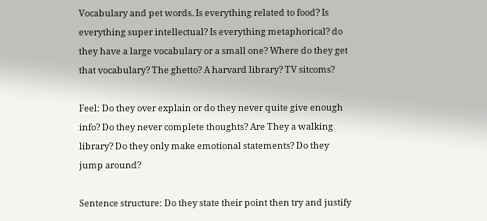Vocabulary and pet words. Is everything related to food? Is everything super intellectual? Is everything metaphorical? do they have a large vocabulary or a small one? Where do they get that vocabulary? The ghetto? A harvard library? TV sitcoms?

Feel: Do they over explain or do they never quite give enough info? Do they never complete thoughts? Are They a walking library? Do they only make emotional statements? Do they jump around?

Sentence structure: Do they state their point then try and justify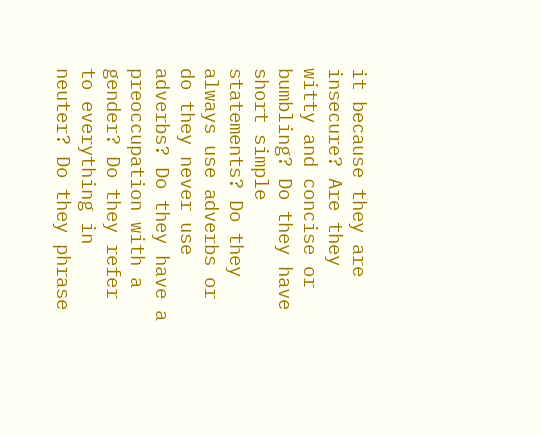it because they are insecure? Are they witty and concise or bumbling? Do they have short simple statements? Do they always use adverbs or do they never use adverbs? Do they have a preoccupation with a gender? Do they refer to everything in neuter? Do they phrase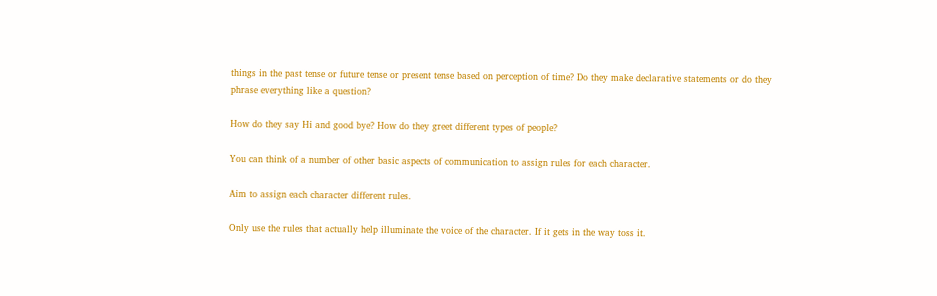things in the past tense or future tense or present tense based on perception of time? Do they make declarative statements or do they phrase everything like a question?

How do they say Hi and good bye? How do they greet different types of people?

You can think of a number of other basic aspects of communication to assign rules for each character.

Aim to assign each character different rules.

Only use the rules that actually help illuminate the voice of the character. If it gets in the way toss it.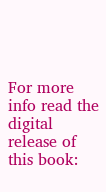For more info read the digital release of this book: